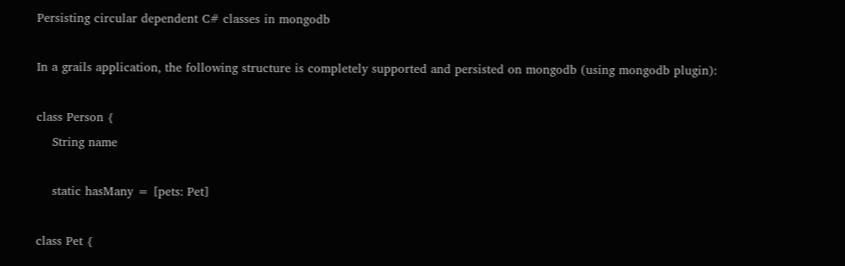Persisting circular dependent C# classes in mongodb

In a grails application, the following structure is completely supported and persisted on mongodb (using mongodb plugin):

class Person {
    String name

    static hasMany = [pets: Pet]

class Pet {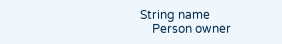String name
    Person owner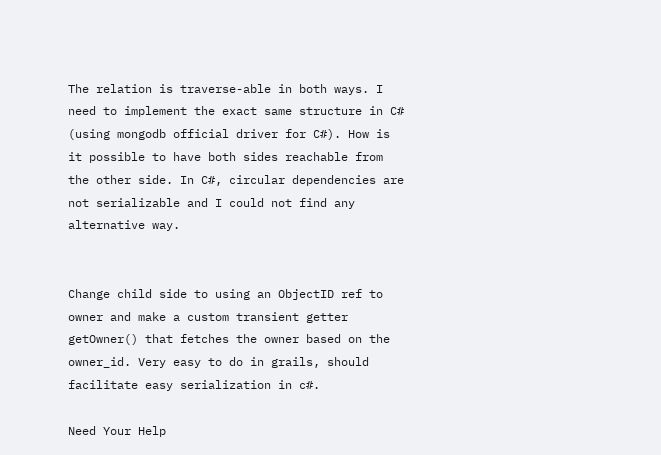The relation is traverse-able in both ways. I need to implement the exact same structure in C# (using mongodb official driver for C#). How is it possible to have both sides reachable from the other side. In C#, circular dependencies are not serializable and I could not find any alternative way.


Change child side to using an ObjectID ref to owner and make a custom transient getter getOwner() that fetches the owner based on the owner_id. Very easy to do in grails, should facilitate easy serialization in c#.

Need Your Help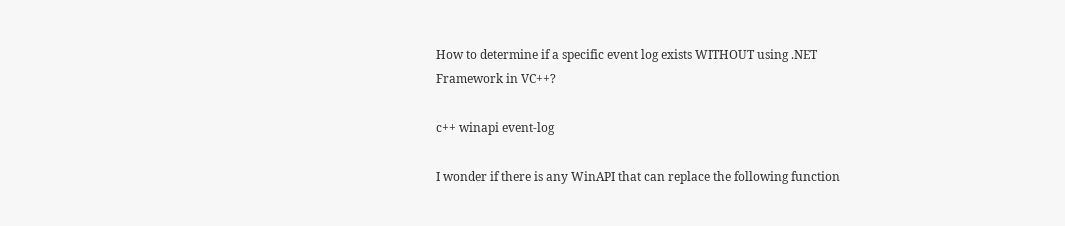How to determine if a specific event log exists WITHOUT using .NET Framework in VC++?

c++ winapi event-log

I wonder if there is any WinAPI that can replace the following function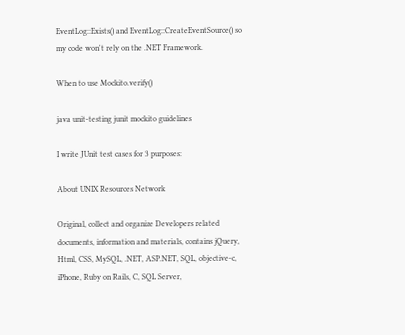EventLog::Exists() and EventLog::CreateEventSource() so my code won't rely on the .NET Framework.

When to use Mockito.verify()

java unit-testing junit mockito guidelines

I write JUnit test cases for 3 purposes:

About UNIX Resources Network

Original, collect and organize Developers related documents, information and materials, contains jQuery, Html, CSS, MySQL, .NET, ASP.NET, SQL, objective-c, iPhone, Ruby on Rails, C, SQL Server,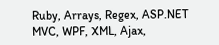Ruby, Arrays, Regex, ASP.NET MVC, WPF, XML, Ajax,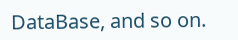DataBase, and so on.